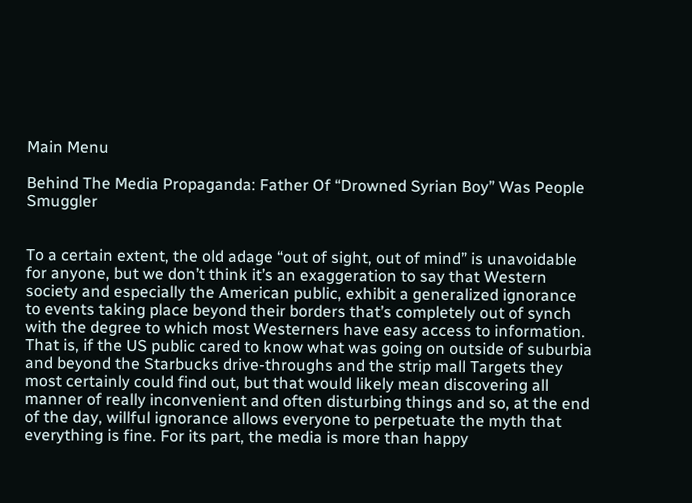Main Menu

Behind The Media Propaganda: Father Of “Drowned Syrian Boy” Was People Smuggler


To a certain extent, the old adage “out of sight, out of mind” is unavoidable for anyone, but we don’t think it’s an exaggeration to say that Western society and especially the American public, exhibit a generalized ignorance to events taking place beyond their borders that’s completely out of synch with the degree to which most Westerners have easy access to information. That is, if the US public cared to know what was going on outside of suburbia and beyond the Starbucks drive-throughs and the strip mall Targets they most certainly could find out, but that would likely mean discovering all manner of really inconvenient and often disturbing things and so, at the end of the day, willful ignorance allows everyone to perpetuate the myth that everything is fine. For its part, the media is more than happy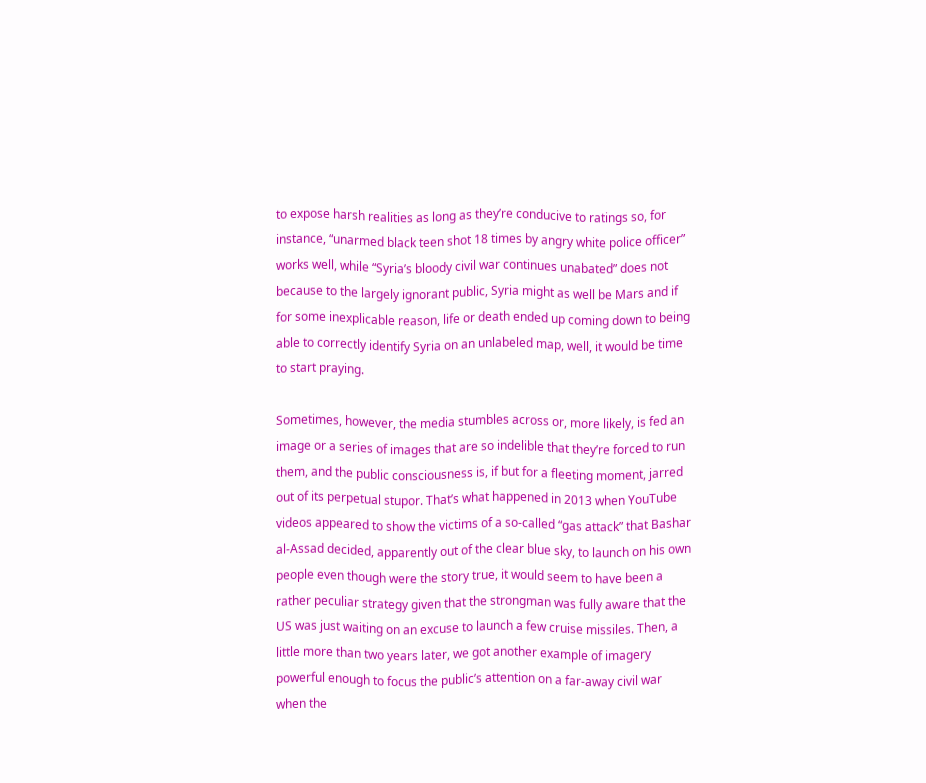to expose harsh realities as long as they’re conducive to ratings so, for instance, “unarmed black teen shot 18 times by angry white police officer” works well, while “Syria’s bloody civil war continues unabated” does not because to the largely ignorant public, Syria might as well be Mars and if for some inexplicable reason, life or death ended up coming down to being able to correctly identify Syria on an unlabeled map, well, it would be time to start praying.

Sometimes, however, the media stumbles across or, more likely, is fed an image or a series of images that are so indelible that they’re forced to run them, and the public consciousness is, if but for a fleeting moment, jarred out of its perpetual stupor. That’s what happened in 2013 when YouTube videos appeared to show the victims of a so-called “gas attack” that Bashar al-Assad decided, apparently out of the clear blue sky, to launch on his own people even though were the story true, it would seem to have been a rather peculiar strategy given that the strongman was fully aware that the US was just waiting on an excuse to launch a few cruise missiles. Then, a little more than two years later, we got another example of imagery powerful enough to focus the public’s attention on a far-away civil war when the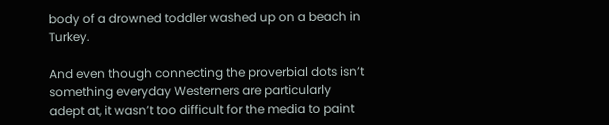body of a drowned toddler washed up on a beach in Turkey.

And even though connecting the proverbial dots isn’t something everyday Westerners are particularly adept at, it wasn’t too difficult for the media to paint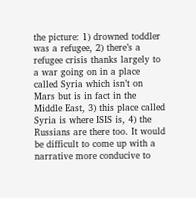the picture: 1) drowned toddler was a refugee, 2) there’s a refugee crisis thanks largely to a war going on in a place called Syria which isn’t on Mars but is in fact in the Middle East, 3) this place called Syria is where ISIS is, 4) the Russians are there too. It would be difficult to come up with a narrative more conducive to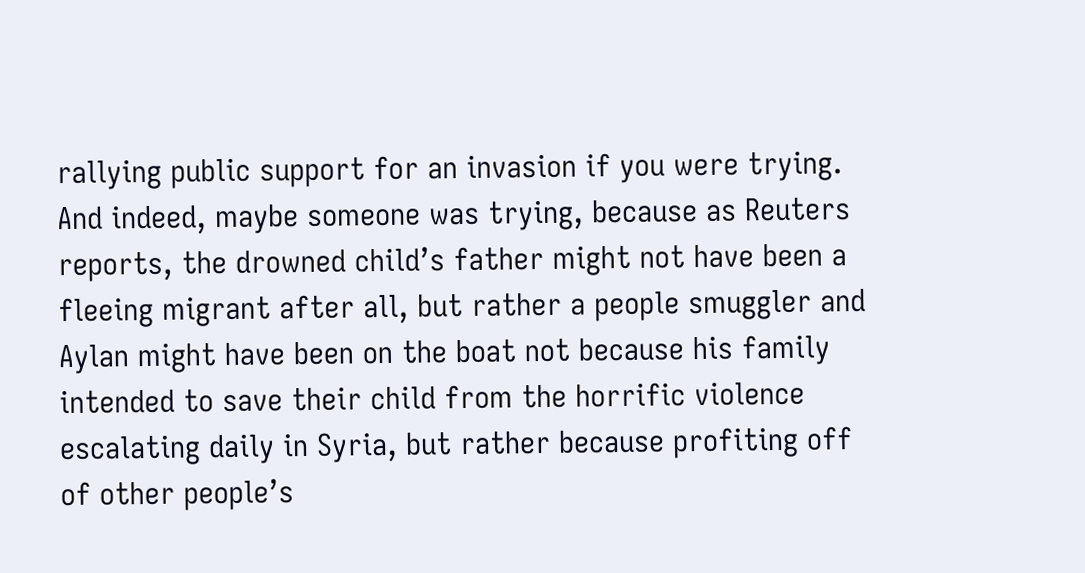rallying public support for an invasion if you were trying. And indeed, maybe someone was trying, because as Reuters reports, the drowned child’s father might not have been a fleeing migrant after all, but rather a people smuggler and Aylan might have been on the boat not because his family intended to save their child from the horrific violence escalating daily in Syria, but rather because profiting off of other people’s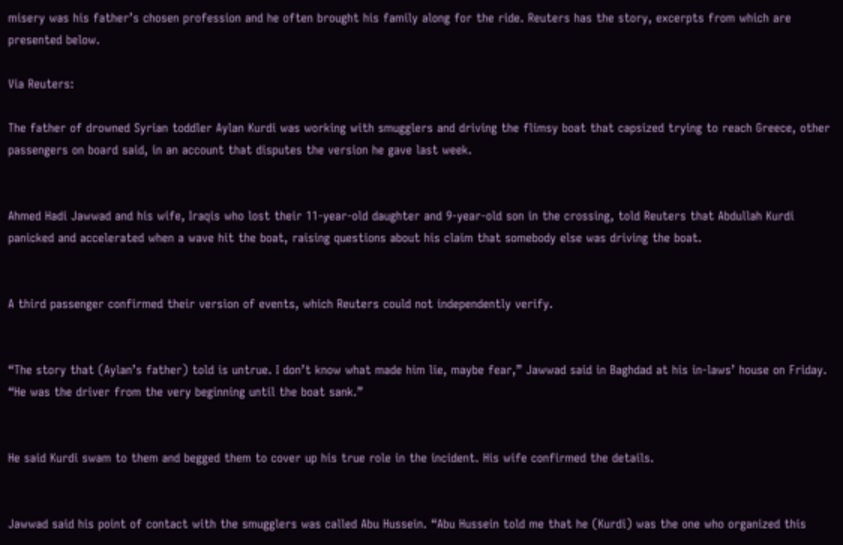misery was his father’s chosen profession and he often brought his family along for the ride. Reuters has the story, excerpts from which are presented below.

Via Reuters:

The father of drowned Syrian toddler Aylan Kurdi was working with smugglers and driving the flimsy boat that capsized trying to reach Greece, other passengers on board said, in an account that disputes the version he gave last week.


Ahmed Hadi Jawwad and his wife, Iraqis who lost their 11-year-old daughter and 9-year-old son in the crossing, told Reuters that Abdullah Kurdi panicked and accelerated when a wave hit the boat, raising questions about his claim that somebody else was driving the boat.


A third passenger confirmed their version of events, which Reuters could not independently verify.


“The story that (Aylan’s father) told is untrue. I don’t know what made him lie, maybe fear,” Jawwad said in Baghdad at his in-laws’ house on Friday. “He was the driver from the very beginning until the boat sank.”


He said Kurdi swam to them and begged them to cover up his true role in the incident. His wife confirmed the details.


Jawwad said his point of contact with the smugglers was called Abu Hussein. “Abu Hussein told me that he (Kurdi) was the one who organized this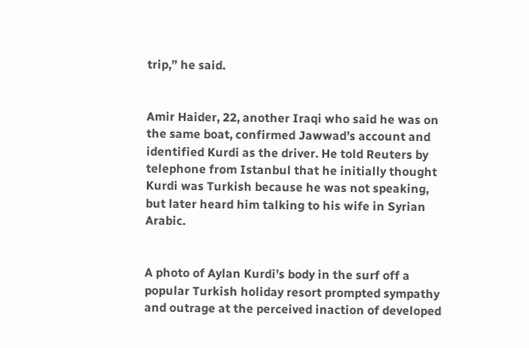trip,” he said.


Amir Haider, 22, another Iraqi who said he was on the same boat, confirmed Jawwad’s account and identified Kurdi as the driver. He told Reuters by telephone from Istanbul that he initially thought Kurdi was Turkish because he was not speaking, but later heard him talking to his wife in Syrian Arabic.


A photo of Aylan Kurdi’s body in the surf off a popular Turkish holiday resort prompted sympathy and outrage at the perceived inaction of developed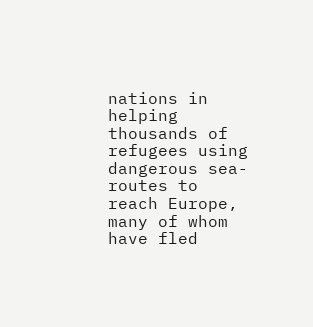nations in helping thousands of refugees using dangerous sea-routes to reach Europe, many of whom have fled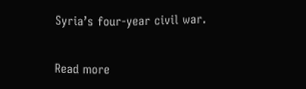Syria’s four-year civil war.


Read more